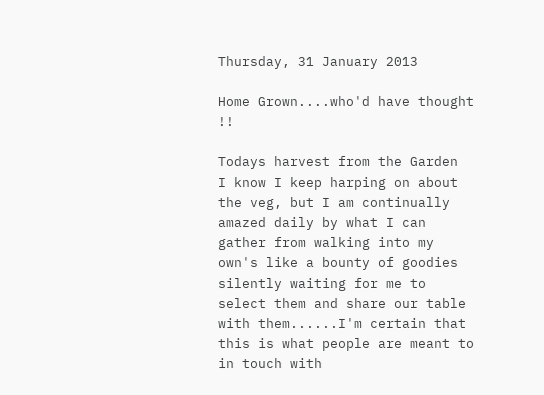Thursday, 31 January 2013

Home Grown....who'd have thought !!

Todays harvest from the Garden
I know I keep harping on about the veg, but I am continually amazed daily by what I can gather from walking into my own's like a bounty of goodies silently waiting for me to select them and share our table with them......I'm certain that this is what people are meant to in touch with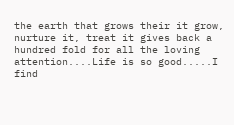the earth that grows their it grow, nurture it, treat it gives back a hundred fold for all the loving attention....Life is so good.....I find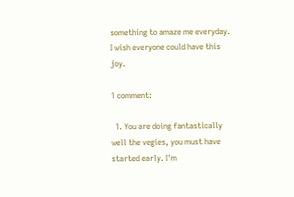something to amaze me everyday.   I wish everyone could have this joy.

1 comment:

  1. You are doing fantastically well the vegies, you must have started early. I'm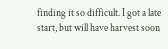finding it so difficult. I got a late start, but will have harvest soon